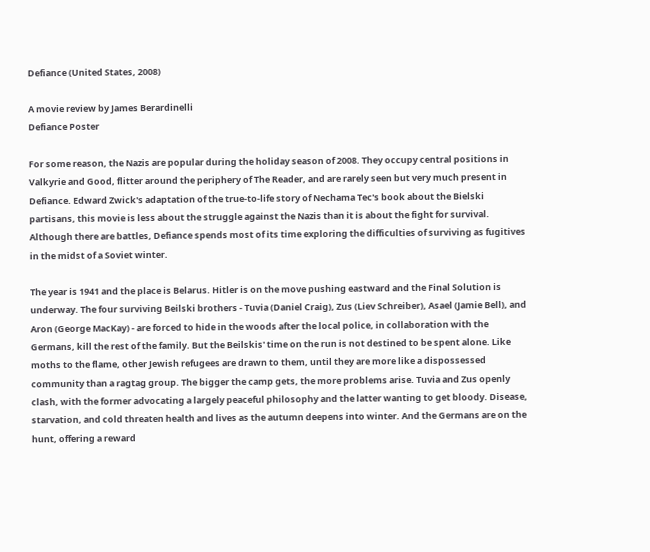Defiance (United States, 2008)

A movie review by James Berardinelli
Defiance Poster

For some reason, the Nazis are popular during the holiday season of 2008. They occupy central positions in Valkyrie and Good, flitter around the periphery of The Reader, and are rarely seen but very much present in Defiance. Edward Zwick's adaptation of the true-to-life story of Nechama Tec's book about the Bielski partisans, this movie is less about the struggle against the Nazis than it is about the fight for survival. Although there are battles, Defiance spends most of its time exploring the difficulties of surviving as fugitives in the midst of a Soviet winter.

The year is 1941 and the place is Belarus. Hitler is on the move pushing eastward and the Final Solution is underway. The four surviving Beilski brothers - Tuvia (Daniel Craig), Zus (Liev Schreiber), Asael (Jamie Bell), and Aron (George MacKay) - are forced to hide in the woods after the local police, in collaboration with the Germans, kill the rest of the family. But the Beilskis' time on the run is not destined to be spent alone. Like moths to the flame, other Jewish refugees are drawn to them, until they are more like a dispossessed community than a ragtag group. The bigger the camp gets, the more problems arise. Tuvia and Zus openly clash, with the former advocating a largely peaceful philosophy and the latter wanting to get bloody. Disease, starvation, and cold threaten health and lives as the autumn deepens into winter. And the Germans are on the hunt, offering a reward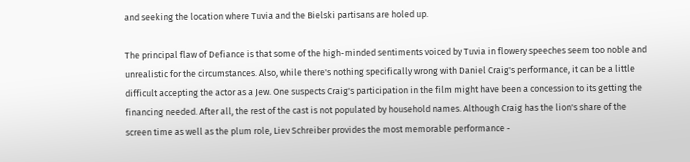and seeking the location where Tuvia and the Bielski partisans are holed up.

The principal flaw of Defiance is that some of the high-minded sentiments voiced by Tuvia in flowery speeches seem too noble and unrealistic for the circumstances. Also, while there's nothing specifically wrong with Daniel Craig's performance, it can be a little difficult accepting the actor as a Jew. One suspects Craig's participation in the film might have been a concession to its getting the financing needed. After all, the rest of the cast is not populated by household names. Although Craig has the lion's share of the screen time as well as the plum role, Liev Schreiber provides the most memorable performance -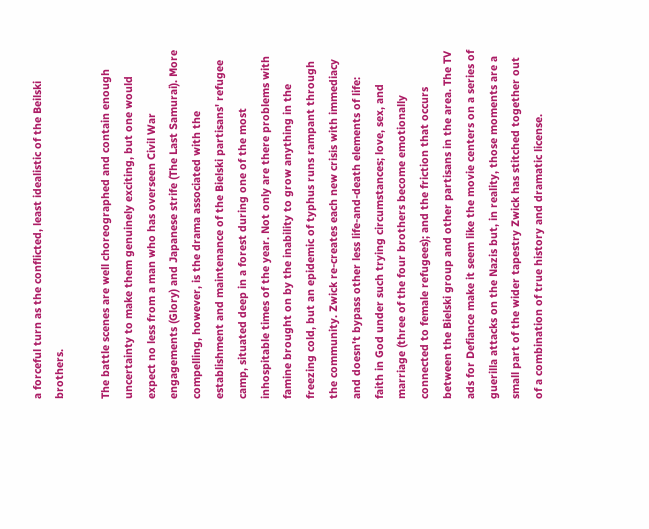a forceful turn as the conflicted, least idealistic of the Beilski brothers.

The battle scenes are well choreographed and contain enough uncertainty to make them genuinely exciting, but one would expect no less from a man who has overseen Civil War engagements (Glory) and Japanese strife (The Last Samurai). More compelling, however, is the drama associated with the establishment and maintenance of the Bielski partisans' refugee camp, situated deep in a forest during one of the most inhospitable times of the year. Not only are there problems with famine brought on by the inability to grow anything in the freezing cold, but an epidemic of typhus runs rampant through the community. Zwick re-creates each new crisis with immediacy and doesn't bypass other less life-and-death elements of life: faith in God under such trying circumstances; love, sex, and marriage (three of the four brothers become emotionally connected to female refugees); and the friction that occurs between the Bielski group and other partisans in the area. The TV ads for Defiance make it seem like the movie centers on a series of guerilla attacks on the Nazis but, in reality, those moments are a small part of the wider tapestry Zwick has stitched together out of a combination of true history and dramatic license.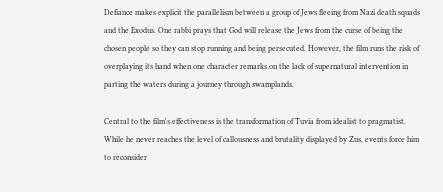Defiance makes explicit the parallelism between a group of Jews fleeing from Nazi death squads and the Exodus. One rabbi prays that God will release the Jews from the curse of being the chosen people so they can stop running and being persecuted. However, the film runs the risk of overplaying its hand when one character remarks on the lack of supernatural intervention in parting the waters during a journey through swamplands.

Central to the film's effectiveness is the transformation of Tuvia from idealist to pragmatist. While he never reaches the level of callousness and brutality displayed by Zus, events force him to reconsider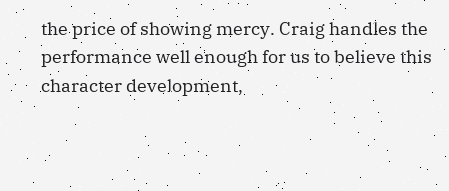the price of showing mercy. Craig handles the performance well enough for us to believe this character development,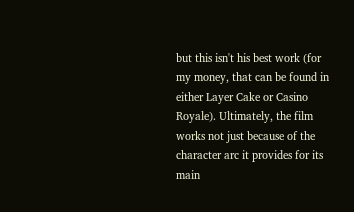but this isn't his best work (for my money, that can be found in either Layer Cake or Casino Royale). Ultimately, the film works not just because of the character arc it provides for its main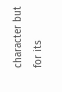character but for its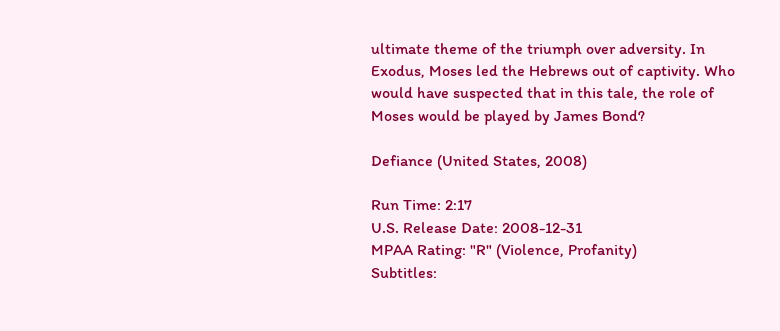ultimate theme of the triumph over adversity. In Exodus, Moses led the Hebrews out of captivity. Who would have suspected that in this tale, the role of Moses would be played by James Bond?

Defiance (United States, 2008)

Run Time: 2:17
U.S. Release Date: 2008-12-31
MPAA Rating: "R" (Violence, Profanity)
Subtitles: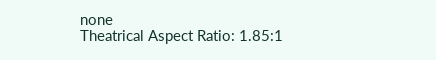none
Theatrical Aspect Ratio: 1.85:1